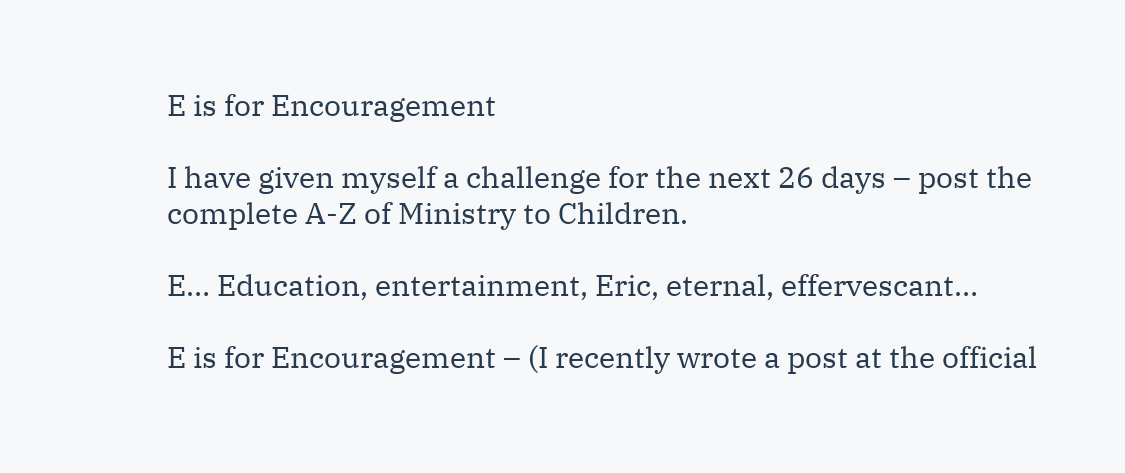E is for Encouragement

I have given myself a challenge for the next 26 days – post the complete A-Z of Ministry to Children.

E… Education, entertainment, Eric, eternal, effervescant…

E is for Encouragement – (I recently wrote a post at the official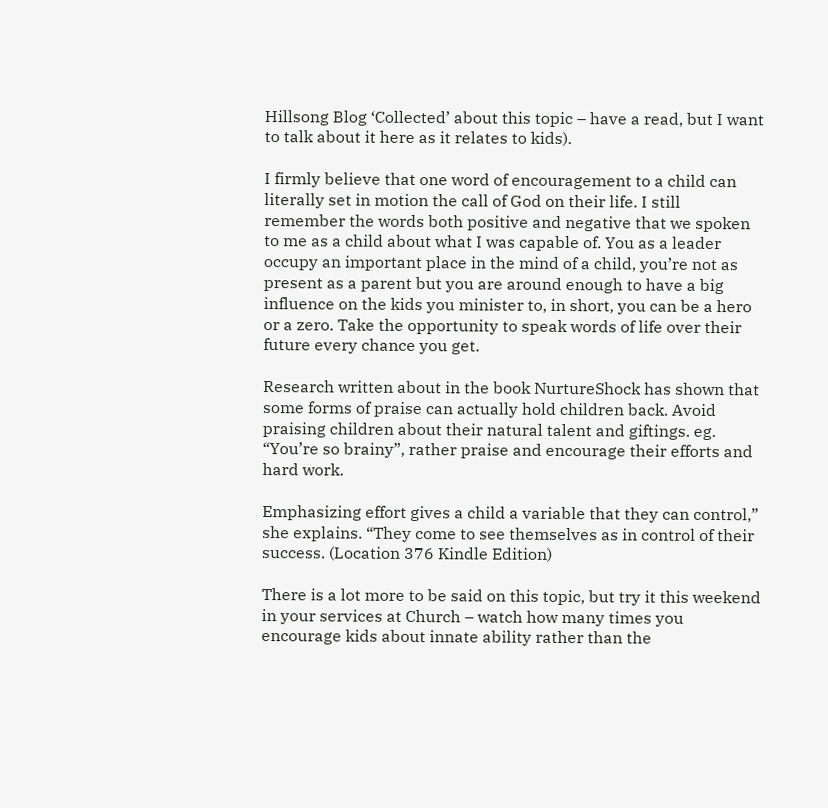Hillsong Blog ‘Collected’ about this topic – have a read, but I want to talk about it here as it relates to kids).

I firmly believe that one word of encouragement to a child can literally set in motion the call of God on their life. I still remember the words both positive and negative that we spoken to me as a child about what I was capable of. You as a leader occupy an important place in the mind of a child, you’re not as present as a parent but you are around enough to have a big influence on the kids you minister to, in short, you can be a hero or a zero. Take the opportunity to speak words of life over their future every chance you get.

Research written about in the book NurtureShock has shown that some forms of praise can actually hold children back. Avoid praising children about their natural talent and giftings. eg. “You’re so brainy”, rather praise and encourage their efforts and hard work.

Emphasizing effort gives a child a variable that they can control,” she explains. “They come to see themselves as in control of their success. (Location 376 Kindle Edition)

There is a lot more to be said on this topic, but try it this weekend in your services at Church – watch how many times you encourage kids about innate ability rather than the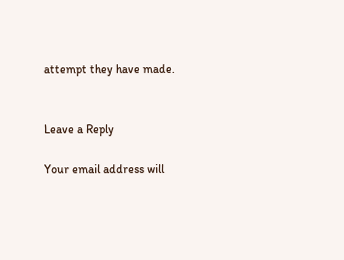attempt they have made.


Leave a Reply

Your email address will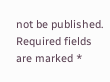not be published. Required fields are marked *